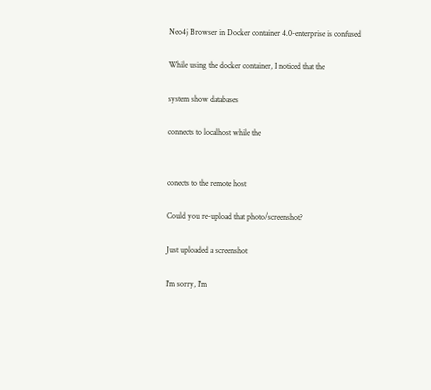Neo4j Browser in Docker container 4.0-enterprise is confused

While using the docker container, I noticed that the

system show databases

connects to localhost while the


conects to the remote host

Could you re-upload that photo/screenshot?

Just uploaded a screenshot

I'm sorry, I'm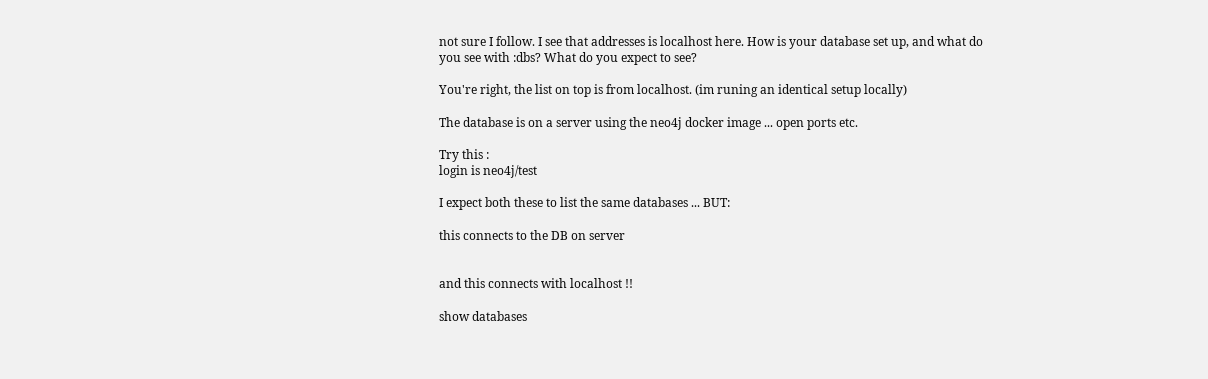not sure I follow. I see that addresses is localhost here. How is your database set up, and what do you see with :dbs? What do you expect to see?

You're right, the list on top is from localhost. (im runing an identical setup locally)

The database is on a server using the neo4j docker image ... open ports etc.

Try this :
login is neo4j/test

I expect both these to list the same databases ... BUT:

this connects to the DB on server


and this connects with localhost !!

show databases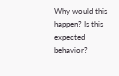Why would this happen? Is this expected behavior?